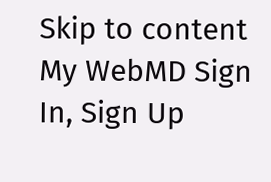Skip to content
My WebMD Sign In, Sign Up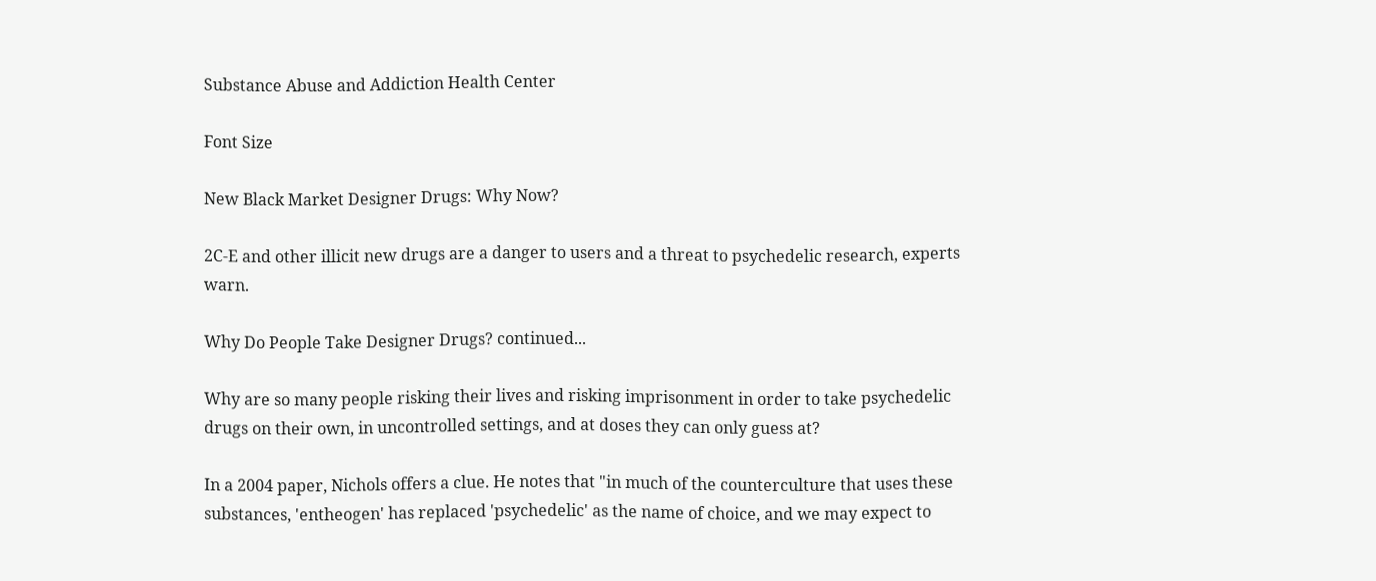Substance Abuse and Addiction Health Center

Font Size

New Black Market Designer Drugs: Why Now?

2C-E and other illicit new drugs are a danger to users and a threat to psychedelic research, experts warn.

Why Do People Take Designer Drugs? continued...

Why are so many people risking their lives and risking imprisonment in order to take psychedelic drugs on their own, in uncontrolled settings, and at doses they can only guess at?

In a 2004 paper, Nichols offers a clue. He notes that "in much of the counterculture that uses these substances, 'entheogen' has replaced 'psychedelic' as the name of choice, and we may expect to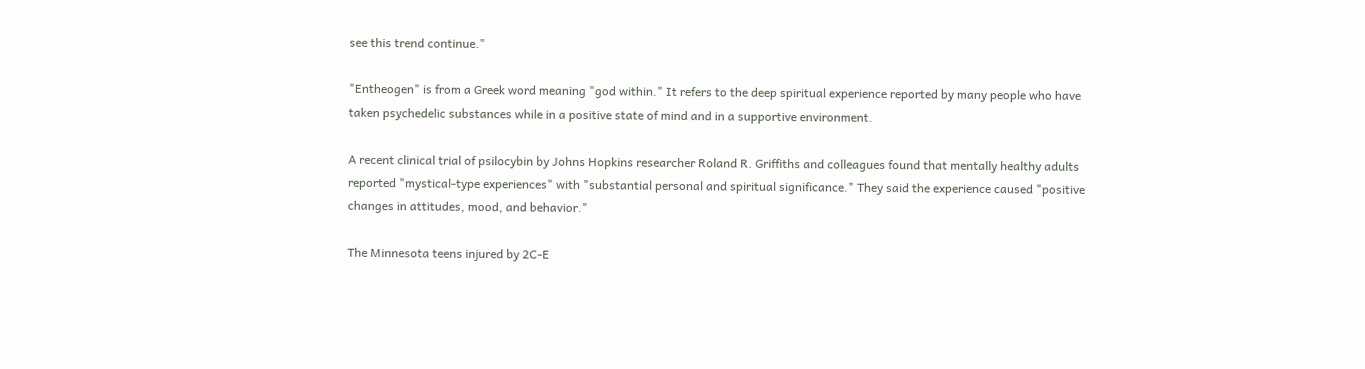see this trend continue."

"Entheogen" is from a Greek word meaning "god within." It refers to the deep spiritual experience reported by many people who have taken psychedelic substances while in a positive state of mind and in a supportive environment.

A recent clinical trial of psilocybin by Johns Hopkins researcher Roland R. Griffiths and colleagues found that mentally healthy adults reported "mystical-type experiences" with "substantial personal and spiritual significance." They said the experience caused "positive changes in attitudes, mood, and behavior."

The Minnesota teens injured by 2C-E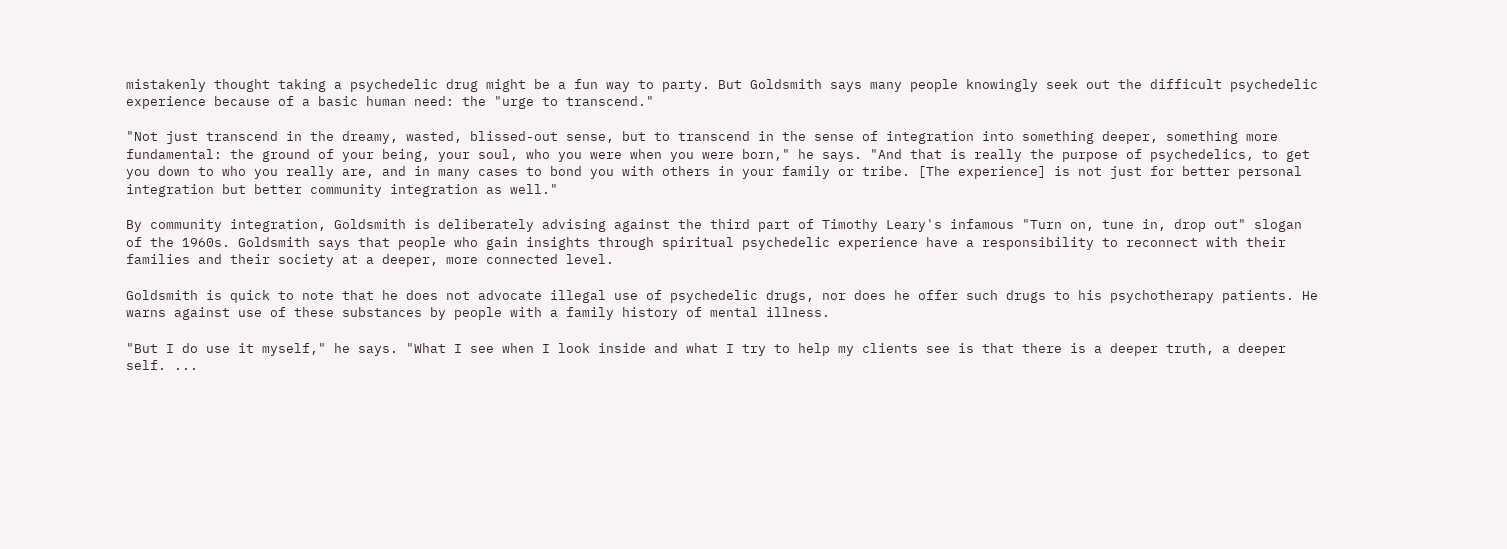mistakenly thought taking a psychedelic drug might be a fun way to party. But Goldsmith says many people knowingly seek out the difficult psychedelic experience because of a basic human need: the "urge to transcend."

"Not just transcend in the dreamy, wasted, blissed-out sense, but to transcend in the sense of integration into something deeper, something more fundamental: the ground of your being, your soul, who you were when you were born," he says. "And that is really the purpose of psychedelics, to get you down to who you really are, and in many cases to bond you with others in your family or tribe. [The experience] is not just for better personal integration but better community integration as well."

By community integration, Goldsmith is deliberately advising against the third part of Timothy Leary's infamous "Turn on, tune in, drop out" slogan of the 1960s. Goldsmith says that people who gain insights through spiritual psychedelic experience have a responsibility to reconnect with their families and their society at a deeper, more connected level.

Goldsmith is quick to note that he does not advocate illegal use of psychedelic drugs, nor does he offer such drugs to his psychotherapy patients. He warns against use of these substances by people with a family history of mental illness.

"But I do use it myself," he says. "What I see when I look inside and what I try to help my clients see is that there is a deeper truth, a deeper self. ...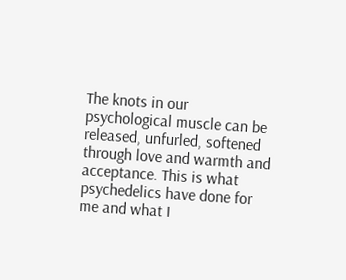The knots in our psychological muscle can be released, unfurled, softened through love and warmth and acceptance. This is what psychedelics have done for me and what I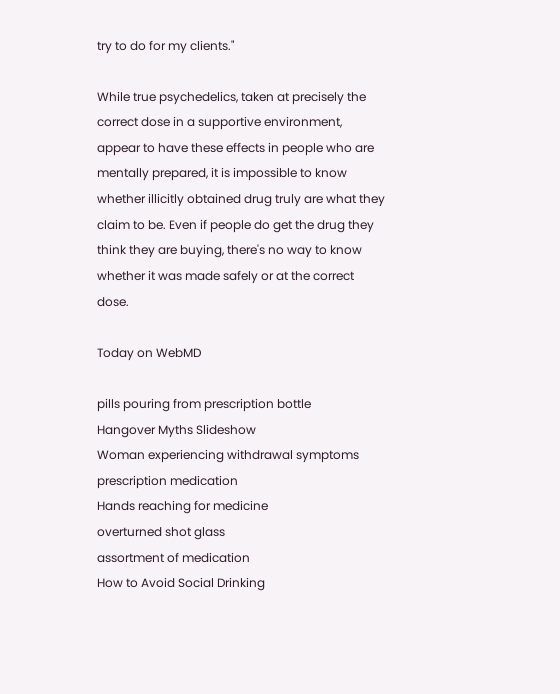try to do for my clients."

While true psychedelics, taken at precisely the correct dose in a supportive environment, appear to have these effects in people who are mentally prepared, it is impossible to know whether illicitly obtained drug truly are what they claim to be. Even if people do get the drug they think they are buying, there's no way to know whether it was made safely or at the correct dose.

Today on WebMD

pills pouring from prescription bottle
Hangover Myths Slideshow
Woman experiencing withdrawal symptoms
prescription medication
Hands reaching for medicine
overturned shot glass
assortment of medication
How to Avoid Social Drinking